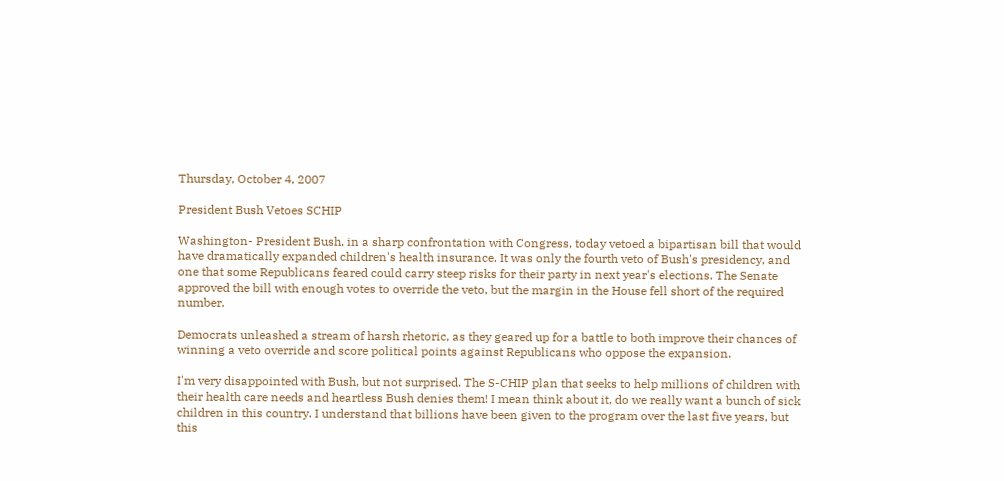Thursday, October 4, 2007

President Bush Vetoes SCHIP

Washington- President Bush, in a sharp confrontation with Congress, today vetoed a bipartisan bill that would have dramatically expanded children's health insurance. It was only the fourth veto of Bush's presidency, and one that some Republicans feared could carry steep risks for their party in next year's elections. The Senate approved the bill with enough votes to override the veto, but the margin in the House fell short of the required number.

Democrats unleashed a stream of harsh rhetoric, as they geared up for a battle to both improve their chances of winning a veto override and score political points against Republicans who oppose the expansion.

I'm very disappointed with Bush, but not surprised. The S-CHIP plan that seeks to help millions of children with their health care needs and heartless Bush denies them! I mean think about it, do we really want a bunch of sick children in this country. I understand that billions have been given to the program over the last five years, but this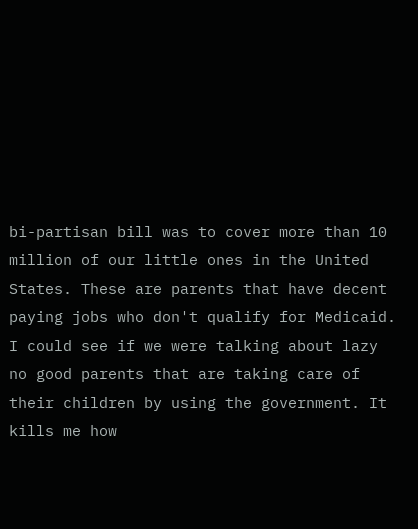bi-partisan bill was to cover more than 10 million of our little ones in the United States. These are parents that have decent paying jobs who don't qualify for Medicaid. I could see if we were talking about lazy no good parents that are taking care of their children by using the government. It kills me how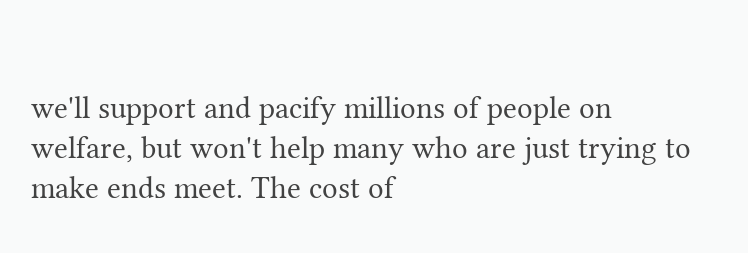we'll support and pacify millions of people on welfare, but won't help many who are just trying to make ends meet. The cost of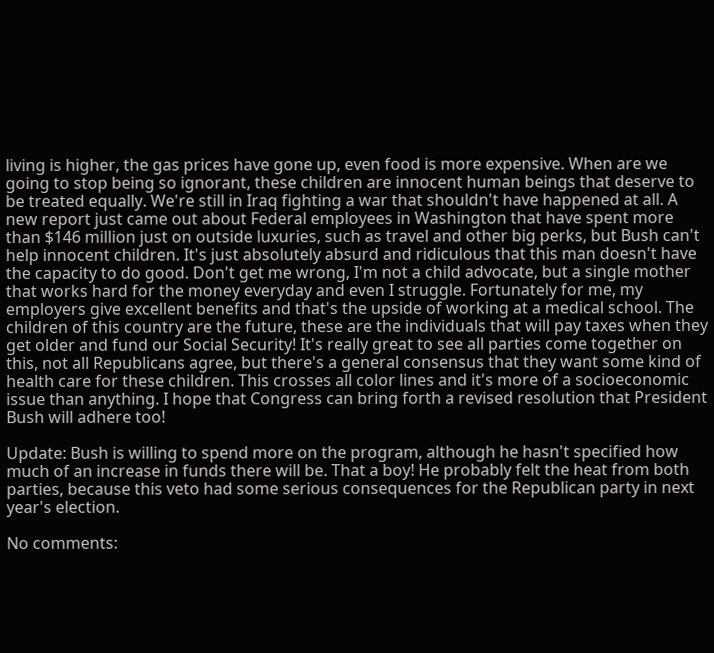living is higher, the gas prices have gone up, even food is more expensive. When are we going to stop being so ignorant, these children are innocent human beings that deserve to be treated equally. We're still in Iraq fighting a war that shouldn't have happened at all. A new report just came out about Federal employees in Washington that have spent more than $146 million just on outside luxuries, such as travel and other big perks, but Bush can't help innocent children. It's just absolutely absurd and ridiculous that this man doesn't have the capacity to do good. Don't get me wrong, I'm not a child advocate, but a single mother that works hard for the money everyday and even I struggle. Fortunately for me, my employers give excellent benefits and that's the upside of working at a medical school. The children of this country are the future, these are the individuals that will pay taxes when they get older and fund our Social Security! It's really great to see all parties come together on this, not all Republicans agree, but there's a general consensus that they want some kind of health care for these children. This crosses all color lines and it's more of a socioeconomic issue than anything. I hope that Congress can bring forth a revised resolution that President Bush will adhere too!

Update: Bush is willing to spend more on the program, although he hasn't specified how much of an increase in funds there will be. That a boy! He probably felt the heat from both parties, because this veto had some serious consequences for the Republican party in next year's election.

No comments: